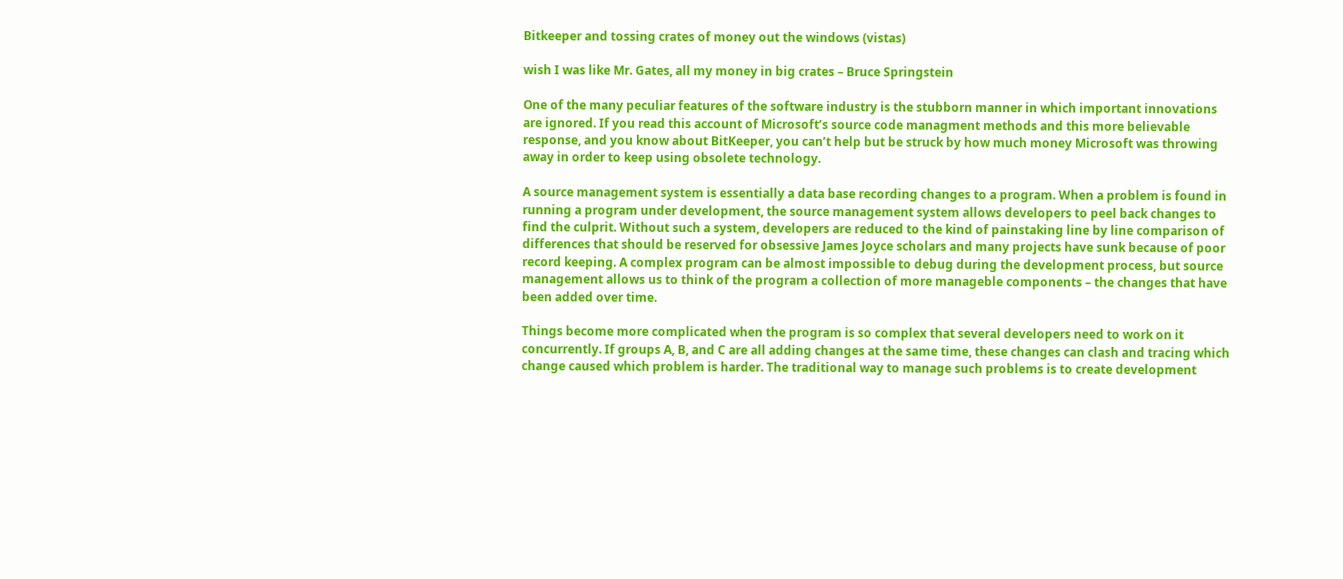Bitkeeper and tossing crates of money out the windows (vistas)

wish I was like Mr. Gates, all my money in big crates – Bruce Springstein

One of the many peculiar features of the software industry is the stubborn manner in which important innovations are ignored. If you read this account of Microsoft’s source code managment methods and this more believable response, and you know about BitKeeper, you can’t help but be struck by how much money Microsoft was throwing away in order to keep using obsolete technology.

A source management system is essentially a data base recording changes to a program. When a problem is found in running a program under development, the source management system allows developers to peel back changes to find the culprit. Without such a system, developers are reduced to the kind of painstaking line by line comparison of differences that should be reserved for obsessive James Joyce scholars and many projects have sunk because of poor record keeping. A complex program can be almost impossible to debug during the development process, but source management allows us to think of the program a collection of more manageble components – the changes that have been added over time.

Things become more complicated when the program is so complex that several developers need to work on it concurrently. If groups A, B, and C are all adding changes at the same time, these changes can clash and tracing which change caused which problem is harder. The traditional way to manage such problems is to create development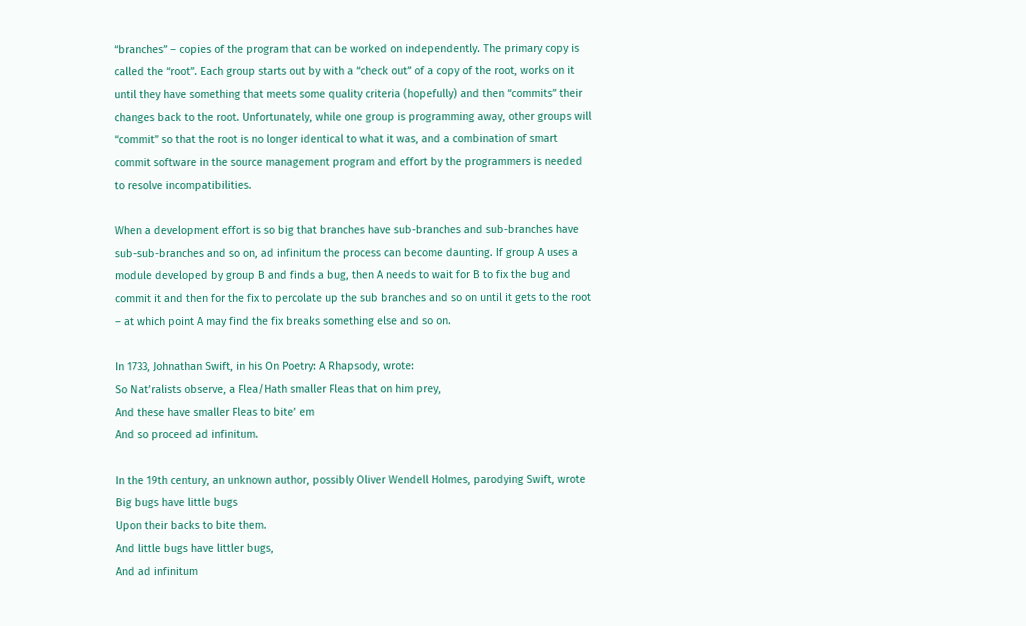“branches” – copies of the program that can be worked on independently. The primary copy is called the “root”. Each group starts out by with a “check out” of a copy of the root, works on it until they have something that meets some quality criteria (hopefully) and then “commits” their changes back to the root. Unfortunately, while one group is programming away, other groups will “commit” so that the root is no longer identical to what it was, and a combination of smart commit software in the source management program and effort by the programmers is needed to resolve incompatibilities.

When a development effort is so big that branches have sub-branches and sub-branches have sub-sub-branches and so on, ad infinitum the process can become daunting. If group A uses a module developed by group B and finds a bug, then A needs to wait for B to fix the bug and commit it and then for the fix to percolate up the sub branches and so on until it gets to the root – at which point A may find the fix breaks something else and so on.

In 1733, Johnathan Swift, in his On Poetry: A Rhapsody, wrote:
So Nat’ralists observe, a Flea/Hath smaller Fleas that on him prey,
And these have smaller Fleas to bite’ em
And so proceed ad infinitum.

In the 19th century, an unknown author, possibly Oliver Wendell Holmes, parodying Swift, wrote
Big bugs have little bugs
Upon their backs to bite them.
And little bugs have littler bugs,
And ad infinitum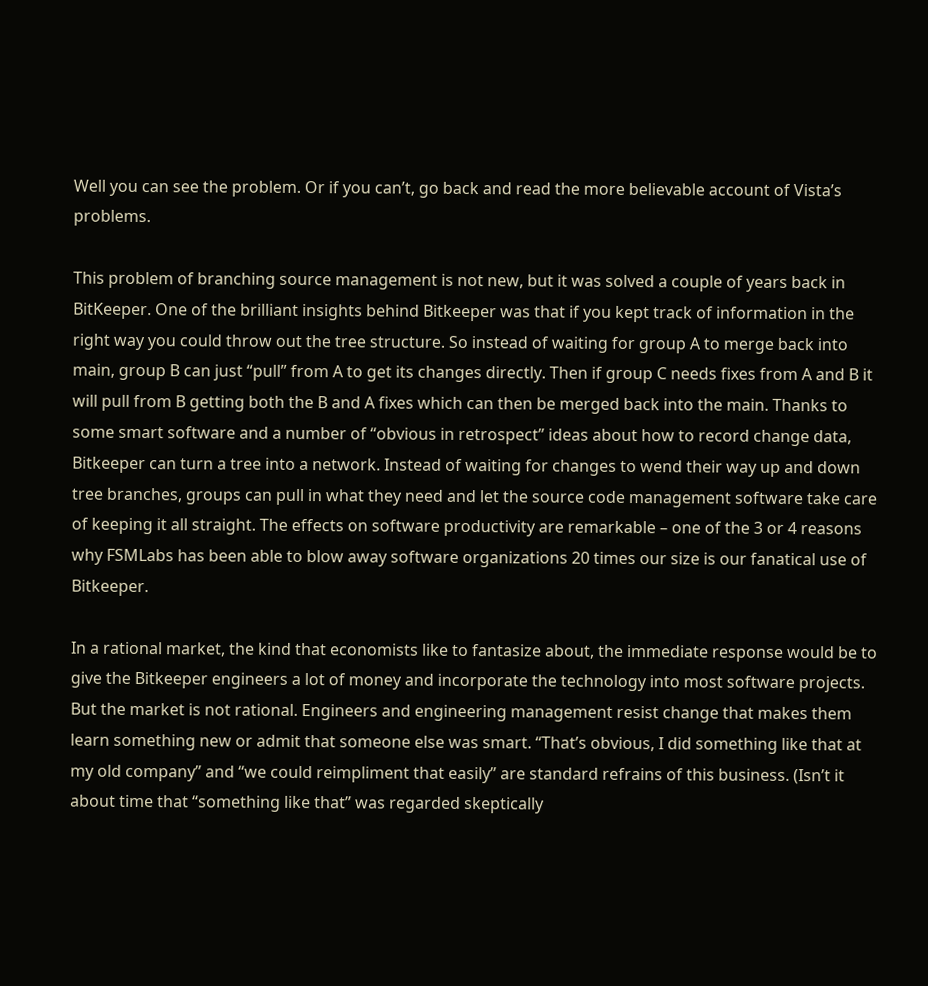Well you can see the problem. Or if you can’t, go back and read the more believable account of Vista’s problems.

This problem of branching source management is not new, but it was solved a couple of years back in BitKeeper. One of the brilliant insights behind Bitkeeper was that if you kept track of information in the right way you could throw out the tree structure. So instead of waiting for group A to merge back into main, group B can just “pull” from A to get its changes directly. Then if group C needs fixes from A and B it will pull from B getting both the B and A fixes which can then be merged back into the main. Thanks to some smart software and a number of “obvious in retrospect” ideas about how to record change data, Bitkeeper can turn a tree into a network. Instead of waiting for changes to wend their way up and down tree branches, groups can pull in what they need and let the source code management software take care of keeping it all straight. The effects on software productivity are remarkable – one of the 3 or 4 reasons why FSMLabs has been able to blow away software organizations 20 times our size is our fanatical use of Bitkeeper.

In a rational market, the kind that economists like to fantasize about, the immediate response would be to give the Bitkeeper engineers a lot of money and incorporate the technology into most software projects. But the market is not rational. Engineers and engineering management resist change that makes them learn something new or admit that someone else was smart. “That’s obvious, I did something like that at my old company” and “we could reimpliment that easily” are standard refrains of this business. (Isn’t it about time that “something like that” was regarded skeptically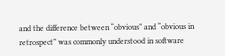and the difference between “obvious” and “obvious in retrospect” was commonly understood in software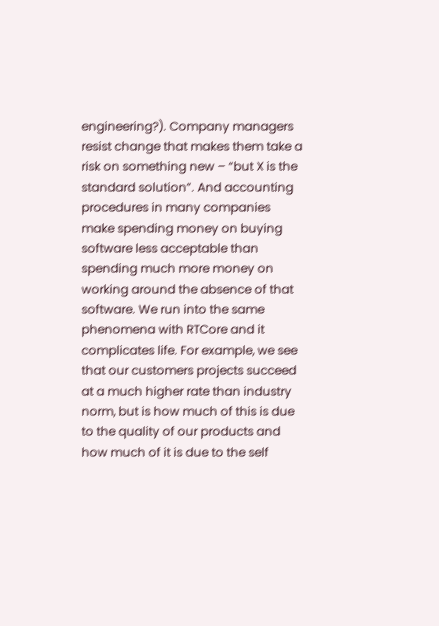engineering?). Company managers resist change that makes them take a risk on something new – “but X is the standard solution”. And accounting procedures in many companies make spending money on buying software less acceptable than spending much more money on working around the absence of that software. We run into the same phenomena with RTCore and it complicates life. For example, we see that our customers projects succeed at a much higher rate than industry norm, but is how much of this is due to the quality of our products and how much of it is due to the self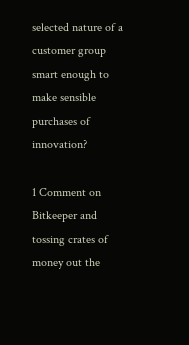selected nature of a customer group smart enough to make sensible purchases of innovation?

1 Comment on Bitkeeper and tossing crates of money out the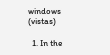windows (vistas)

  1. In the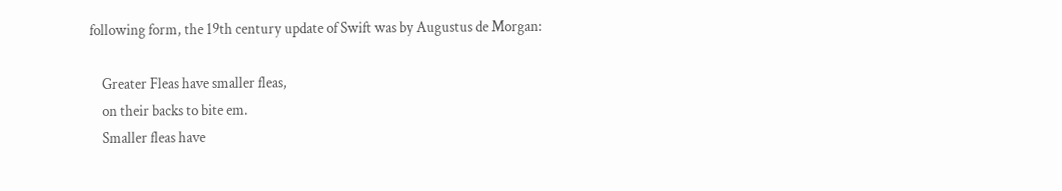following form, the 19th century update of Swift was by Augustus de Morgan:

    Greater Fleas have smaller fleas,
    on their backs to bite em.
    Smaller fleas have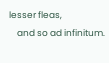lesser fleas,
    and so ad infinitum.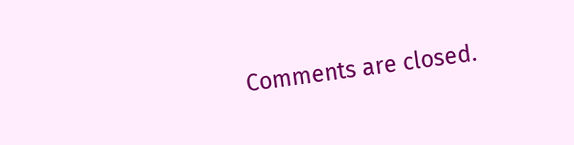Comments are closed.